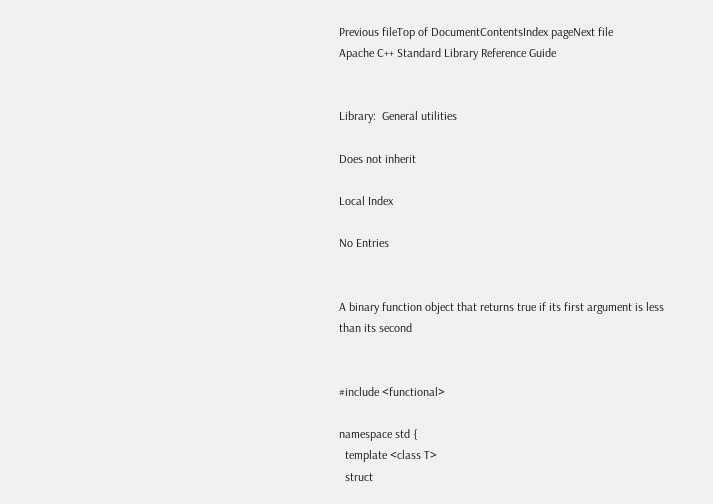Previous fileTop of DocumentContentsIndex pageNext file
Apache C++ Standard Library Reference Guide


Library:  General utilities

Does not inherit

Local Index

No Entries


A binary function object that returns true if its first argument is less than its second


#include <functional>

namespace std {
  template <class T>
  struct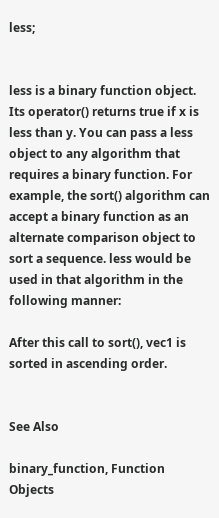less;


less is a binary function object. Its operator() returns true if x is less than y. You can pass a less object to any algorithm that requires a binary function. For example, the sort() algorithm can accept a binary function as an alternate comparison object to sort a sequence. less would be used in that algorithm in the following manner:

After this call to sort(), vec1 is sorted in ascending order.


See Also

binary_function, Function Objects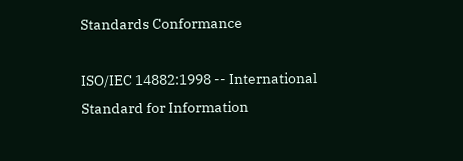Standards Conformance

ISO/IEC 14882:1998 -- International Standard for Information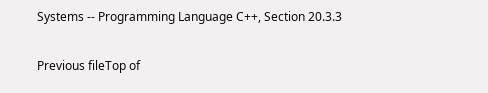Systems -- Programming Language C++, Section 20.3.3

Previous fileTop of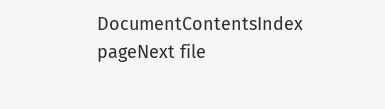DocumentContentsIndex pageNext file